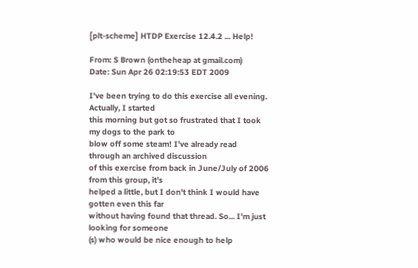[plt-scheme] HTDP Exercise 12.4.2 ... Help!

From: S Brown (ontheheap at gmail.com)
Date: Sun Apr 26 02:19:53 EDT 2009

I've been trying to do this exercise all evening. Actually, I started
this morning but got so frustrated that I took my dogs to the park to
blow off some steam! I've already read through an archived discussion
of this exercise from back in June/July of 2006 from this group, it's
helped a little, but I don't think I would have gotten even this far
without having found that thread. So... I'm just looking for someone
(s) who would be nice enough to help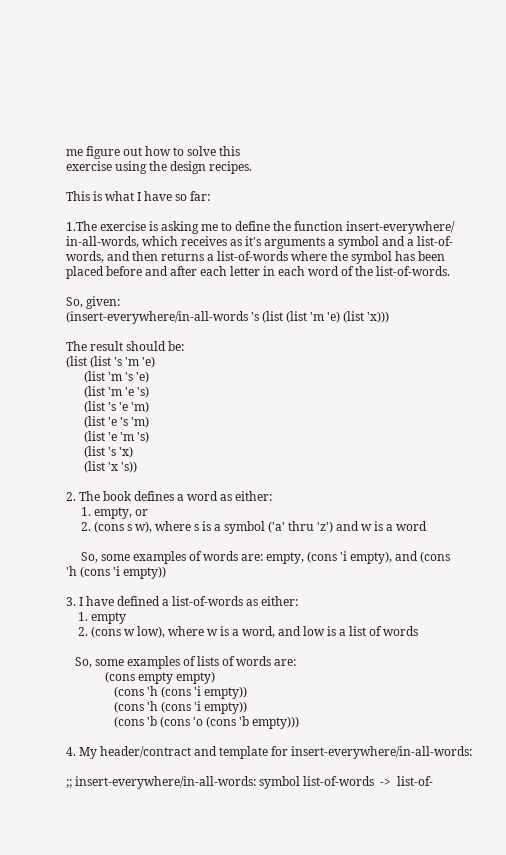me figure out how to solve this
exercise using the design recipes.

This is what I have so far:

1.The exercise is asking me to define the function insert-everywhere/
in-all-words, which receives as it's arguments a symbol and a list-of-
words, and then returns a list-of-words where the symbol has been
placed before and after each letter in each word of the list-of-words.

So, given:
(insert-everywhere/in-all-words 's (list (list 'm 'e) (list 'x)))

The result should be:
(list (list 's 'm 'e)
      (list 'm 's 'e)
      (list 'm 'e 's)
      (list 's 'e 'm)
      (list 'e 's 'm)
      (list 'e 'm 's)
      (list 's 'x)
      (list 'x 's))

2. The book defines a word as either:
     1. empty, or
     2. (cons s w), where s is a symbol ('a' thru 'z') and w is a word

     So, some examples of words are: empty, (cons 'i empty), and (cons
'h (cons 'i empty))

3. I have defined a list-of-words as either:
    1. empty
    2. (cons w low), where w is a word, and low is a list of words

   So, some examples of lists of words are:
             (cons empty empty)
                (cons 'h (cons 'i empty))
                (cons 'h (cons 'i empty))
                (cons 'b (cons 'o (cons 'b empty)))

4. My header/contract and template for insert-everywhere/in-all-words:

;; insert-everywhere/in-all-words: symbol list-of-words  ->  list-of-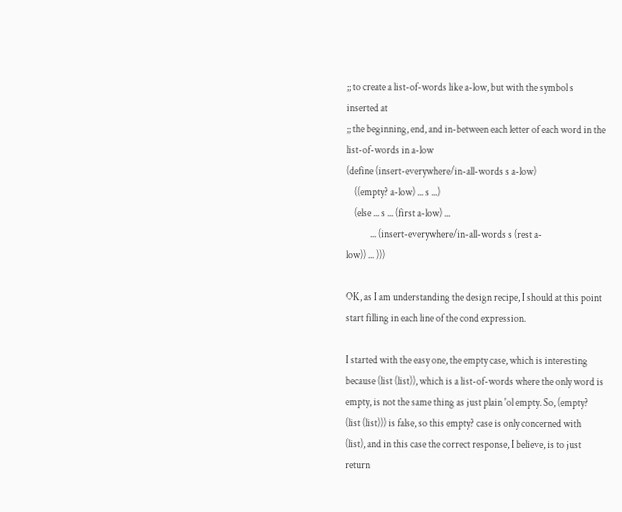;; to create a list-of-words like a-low, but with the symbol s
inserted at
;; the beginning, end, and in-between each letter of each word in the
list-of-words in a-low
(define (insert-everywhere/in-all-words s a-low)
    ((empty? a-low) ... s ...)
    (else ... s ... (first a-low) ...
            ... (insert-everywhere/in-all-words s (rest a-
low)) ... )))

OK, as I am understanding the design recipe, I should at this point
start filling in each line of the cond expression.

I started with the easy one, the empty case, which is interesting
because (list (list)), which is a list-of-words where the only word is
empty, is not the same thing as just plain 'ol empty. So, (empty?
(list (list))) is false, so this empty? case is only concerned with
(list), and in this case the correct response, I believe, is to just
return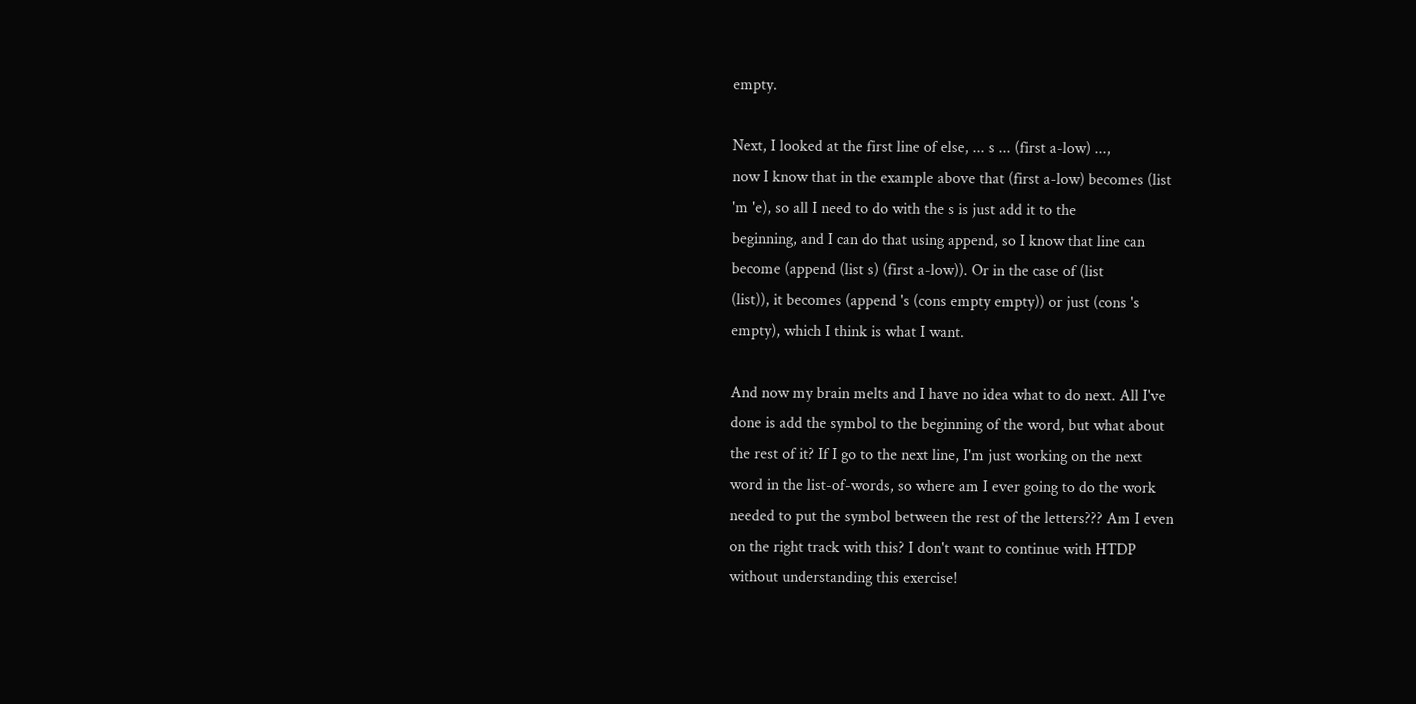empty.

Next, I looked at the first line of else, ... s ... (first a-low) ...,
now I know that in the example above that (first a-low) becomes (list
'm 'e), so all I need to do with the s is just add it to the
beginning, and I can do that using append, so I know that line can
become (append (list s) (first a-low)). Or in the case of (list
(list)), it becomes (append 's (cons empty empty)) or just (cons 's
empty), which I think is what I want.

And now my brain melts and I have no idea what to do next. All I've
done is add the symbol to the beginning of the word, but what about
the rest of it? If I go to the next line, I'm just working on the next
word in the list-of-words, so where am I ever going to do the work
needed to put the symbol between the rest of the letters??? Am I even
on the right track with this? I don't want to continue with HTDP
without understanding this exercise!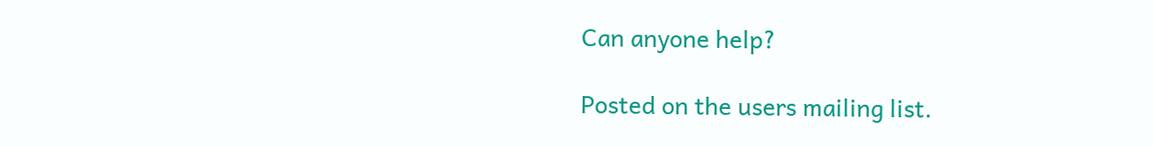Can anyone help?

Posted on the users mailing list.